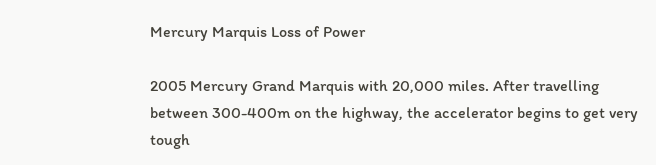Mercury Marquis Loss of Power

2005 Mercury Grand Marquis with 20,000 miles. After travelling between 300-400m on the highway, the accelerator begins to get very tough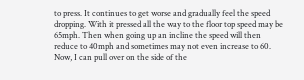to press. It continues to get worse and gradually feel the speed dropping. With it pressed all the way to the floor top speed may be 65mph. Then when going up an incline the speed will then reduce to 40mph and sometimes may not even increase to 60. Now, I can pull over on the side of the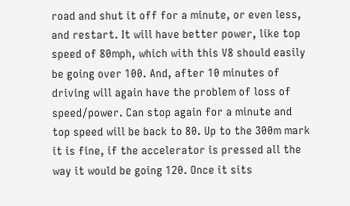road and shut it off for a minute, or even less, and restart. It will have better power, like top speed of 80mph, which with this V8 should easily be going over 100. And, after 10 minutes of driving will again have the problem of loss of speed/power. Can stop again for a minute and top speed will be back to 80. Up to the 300m mark it is fine, if the accelerator is pressed all the way it would be going 120. Once it sits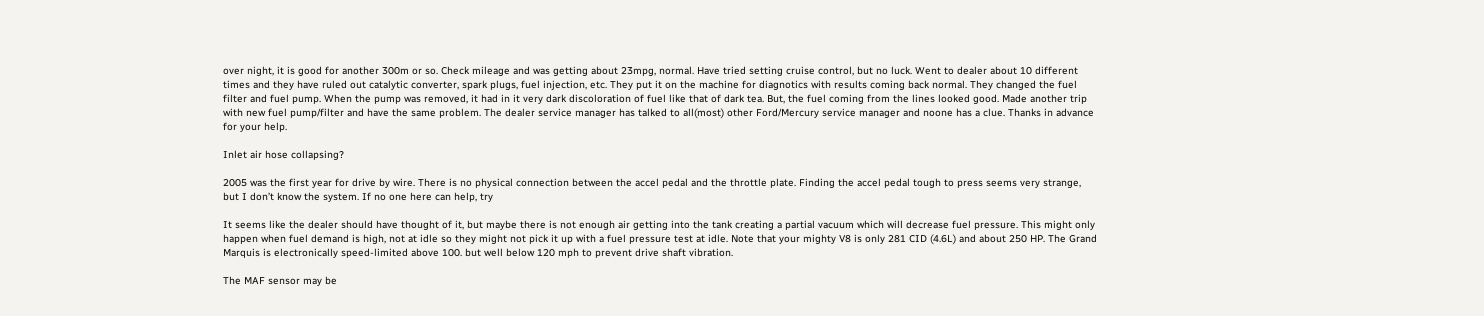over night, it is good for another 300m or so. Check mileage and was getting about 23mpg, normal. Have tried setting cruise control, but no luck. Went to dealer about 10 different times and they have ruled out catalytic converter, spark plugs, fuel injection, etc. They put it on the machine for diagnotics with results coming back normal. They changed the fuel filter and fuel pump. When the pump was removed, it had in it very dark discoloration of fuel like that of dark tea. But, the fuel coming from the lines looked good. Made another trip with new fuel pump/filter and have the same problem. The dealer service manager has talked to all(most) other Ford/Mercury service manager and noone has a clue. Thanks in advance for your help.

Inlet air hose collapsing?

2005 was the first year for drive by wire. There is no physical connection between the accel pedal and the throttle plate. Finding the accel pedal tough to press seems very strange, but I don’t know the system. If no one here can help, try

It seems like the dealer should have thought of it, but maybe there is not enough air getting into the tank creating a partial vacuum which will decrease fuel pressure. This might only happen when fuel demand is high, not at idle so they might not pick it up with a fuel pressure test at idle. Note that your mighty V8 is only 281 CID (4.6L) and about 250 HP. The Grand Marquis is electronically speed-limited above 100. but well below 120 mph to prevent drive shaft vibration.

The MAF sensor may be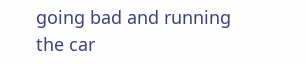going bad and running the car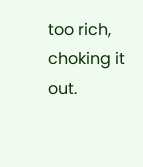too rich, choking it out.